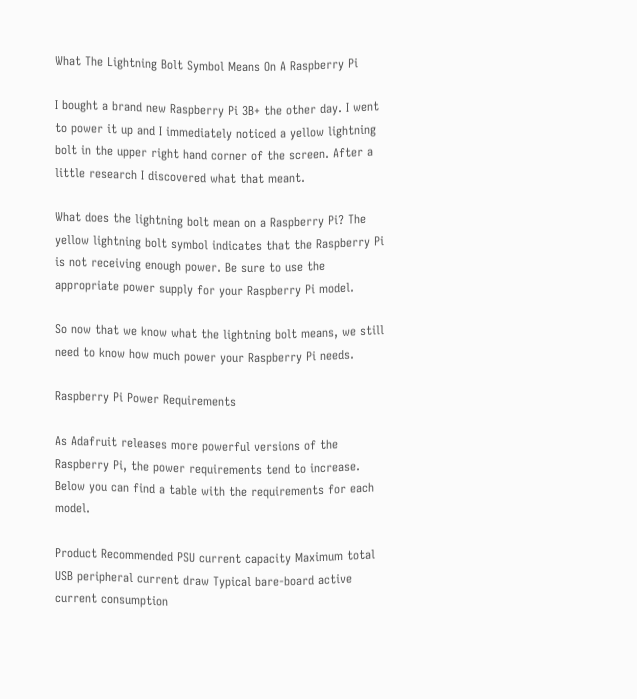What The Lightning Bolt Symbol Means On A Raspberry Pi

I bought a brand new Raspberry Pi 3B+ the other day. I went to power it up and I immediately noticed a yellow lightning bolt in the upper right hand corner of the screen. After a little research I discovered what that meant.

What does the lightning bolt mean on a Raspberry Pi? The yellow lightning bolt symbol indicates that the Raspberry Pi is not receiving enough power. Be sure to use the appropriate power supply for your Raspberry Pi model.

So now that we know what the lightning bolt means, we still need to know how much power your Raspberry Pi needs.

Raspberry Pi Power Requirements

As Adafruit releases more powerful versions of the Raspberry Pi, the power requirements tend to increase. Below you can find a table with the requirements for each model.

Product Recommended PSU current capacity Maximum total USB peripheral current draw Typical bare-board active current consumption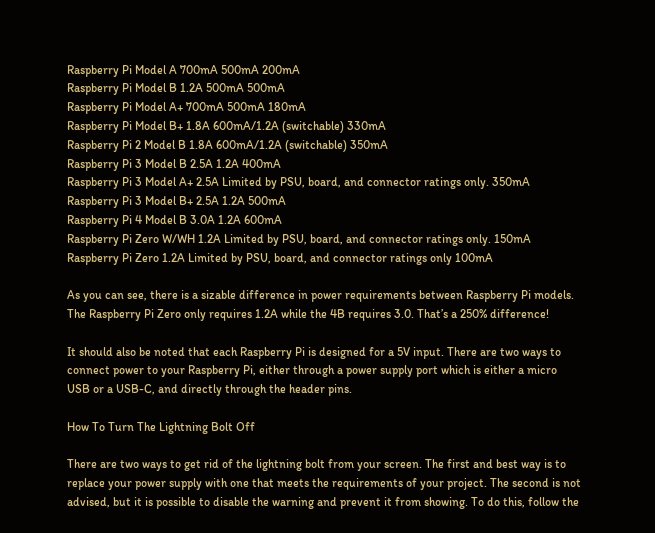Raspberry Pi Model A 700mA 500mA 200mA
Raspberry Pi Model B 1.2A 500mA 500mA
Raspberry Pi Model A+ 700mA 500mA 180mA
Raspberry Pi Model B+ 1.8A 600mA/1.2A (switchable) 330mA
Raspberry Pi 2 Model B 1.8A 600mA/1.2A (switchable) 350mA
Raspberry Pi 3 Model B 2.5A 1.2A 400mA
Raspberry Pi 3 Model A+ 2.5A Limited by PSU, board, and connector ratings only. 350mA
Raspberry Pi 3 Model B+ 2.5A 1.2A 500mA
Raspberry Pi 4 Model B 3.0A 1.2A 600mA
Raspberry Pi Zero W/WH 1.2A Limited by PSU, board, and connector ratings only. 150mA
Raspberry Pi Zero 1.2A Limited by PSU, board, and connector ratings only 100mA

As you can see, there is a sizable difference in power requirements between Raspberry Pi models. The Raspberry Pi Zero only requires 1.2A while the 4B requires 3.0. That’s a 250% difference!

It should also be noted that each Raspberry Pi is designed for a 5V input. There are two ways to connect power to your Raspberry Pi, either through a power supply port which is either a micro USB or a USB-C, and directly through the header pins.

How To Turn The Lightning Bolt Off

There are two ways to get rid of the lightning bolt from your screen. The first and best way is to replace your power supply with one that meets the requirements of your project. The second is not advised, but it is possible to disable the warning and prevent it from showing. To do this, follow the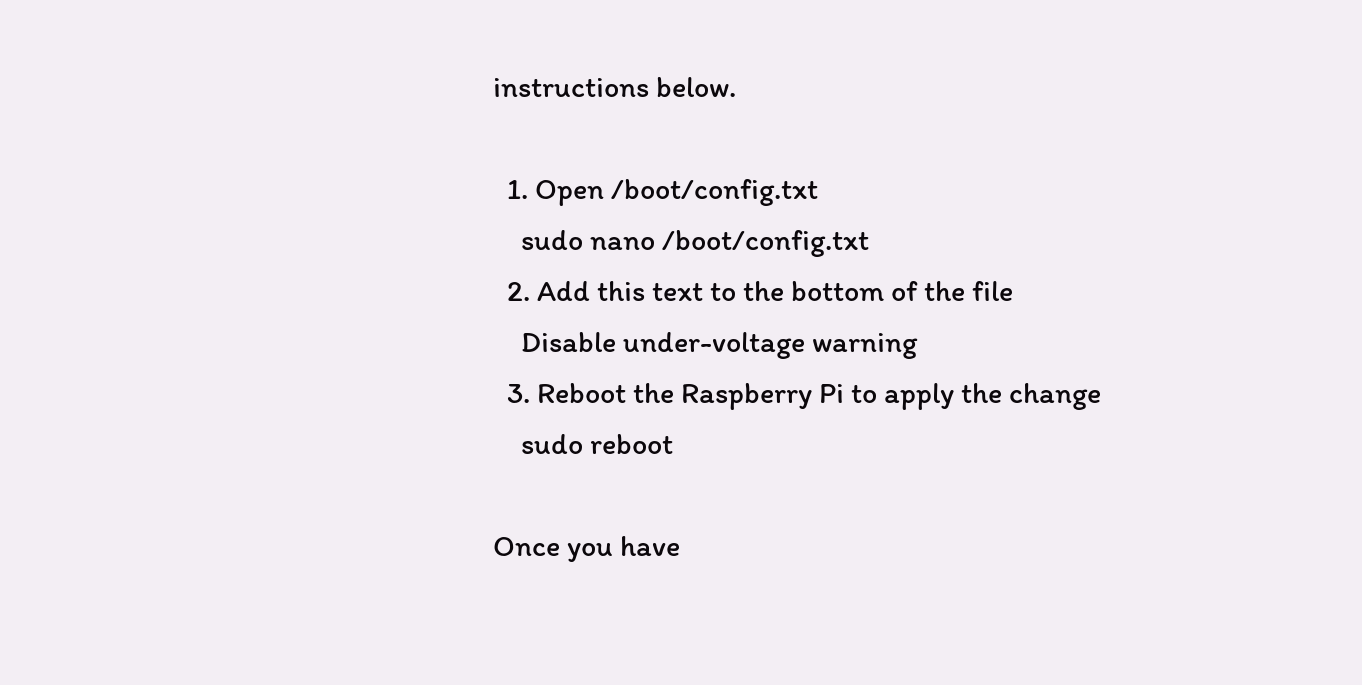instructions below.

  1. Open /boot/config.txt
    sudo nano /boot/config.txt
  2. Add this text to the bottom of the file
    Disable under-voltage warning
  3. Reboot the Raspberry Pi to apply the change
    sudo reboot

Once you have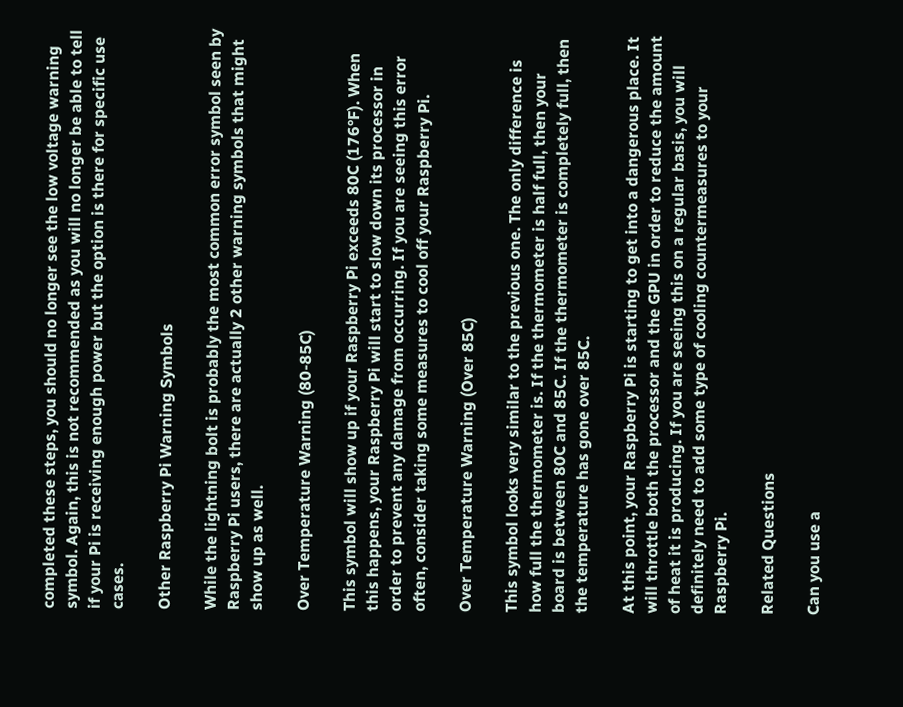completed these steps, you should no longer see the low voltage warning symbol. Again, this is not recommended as you will no longer be able to tell if your Pi is receiving enough power but the option is there for specific use cases.

Other Raspberry Pi Warning Symbols

While the lightning bolt is probably the most common error symbol seen by Raspberry Pi users, there are actually 2 other warning symbols that might show up as well.

Over Temperature Warning (80-85C)

This symbol will show up if your Raspberry Pi exceeds 80C (176°F). When this happens, your Raspberry Pi will start to slow down its processor in order to prevent any damage from occurring. If you are seeing this error often, consider taking some measures to cool off your Raspberry Pi.

Over Temperature Warning (Over 85C)

This symbol looks very similar to the previous one. The only difference is how full the thermometer is. If the thermometer is half full, then your board is between 80C and 85C. If the thermometer is completely full, then the temperature has gone over 85C.

At this point, your Raspberry Pi is starting to get into a dangerous place. It will throttle both the processor and the GPU in order to reduce the amount of heat it is producing. If you are seeing this on a regular basis, you will definitely need to add some type of cooling countermeasures to your Raspberry Pi.

Related Questions

Can you use a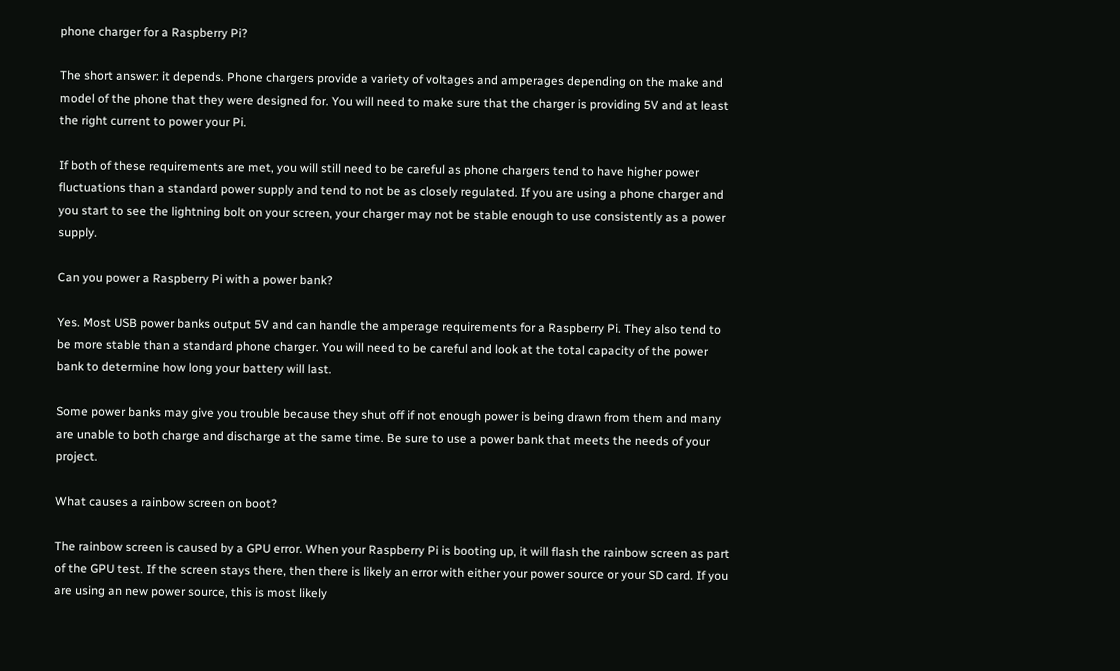phone charger for a Raspberry Pi?

The short answer: it depends. Phone chargers provide a variety of voltages and amperages depending on the make and model of the phone that they were designed for. You will need to make sure that the charger is providing 5V and at least the right current to power your Pi.

If both of these requirements are met, you will still need to be careful as phone chargers tend to have higher power fluctuations than a standard power supply and tend to not be as closely regulated. If you are using a phone charger and you start to see the lightning bolt on your screen, your charger may not be stable enough to use consistently as a power supply.

Can you power a Raspberry Pi with a power bank?

Yes. Most USB power banks output 5V and can handle the amperage requirements for a Raspberry Pi. They also tend to be more stable than a standard phone charger. You will need to be careful and look at the total capacity of the power bank to determine how long your battery will last.

Some power banks may give you trouble because they shut off if not enough power is being drawn from them and many are unable to both charge and discharge at the same time. Be sure to use a power bank that meets the needs of your project.

What causes a rainbow screen on boot?

The rainbow screen is caused by a GPU error. When your Raspberry Pi is booting up, it will flash the rainbow screen as part of the GPU test. If the screen stays there, then there is likely an error with either your power source or your SD card. If you are using an new power source, this is most likely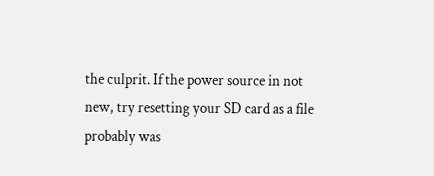the culprit. If the power source in not new, try resetting your SD card as a file probably was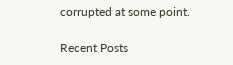corrupted at some point.

Recent Posts